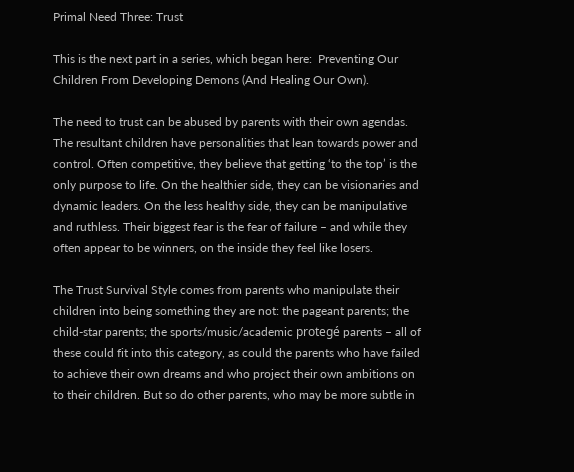Primal Need Three: Trust

This is the next part in a series, which began here:  Preventing Our Children From Developing Demons (And Healing Our Own).

The need to trust can be abused by parents with their own agendas. The resultant children have personalities that lean towards power and control. Often competitive, they believe that getting ‘to the top’ is the only purpose to life. On the healthier side, they can be visionaries and dynamic leaders. On the less healthy side, they can be manipulative and ruthless. Their biggest fear is the fear of failure – and while they often appear to be winners, on the inside they feel like losers.

The Trust Survival Style comes from parents who manipulate their children into being something they are not: the pageant parents; the child-star parents; the sports/music/academic protegé parents – all of these could fit into this category, as could the parents who have failed to achieve their own dreams and who project their own ambitions on to their children. But so do other parents, who may be more subtle in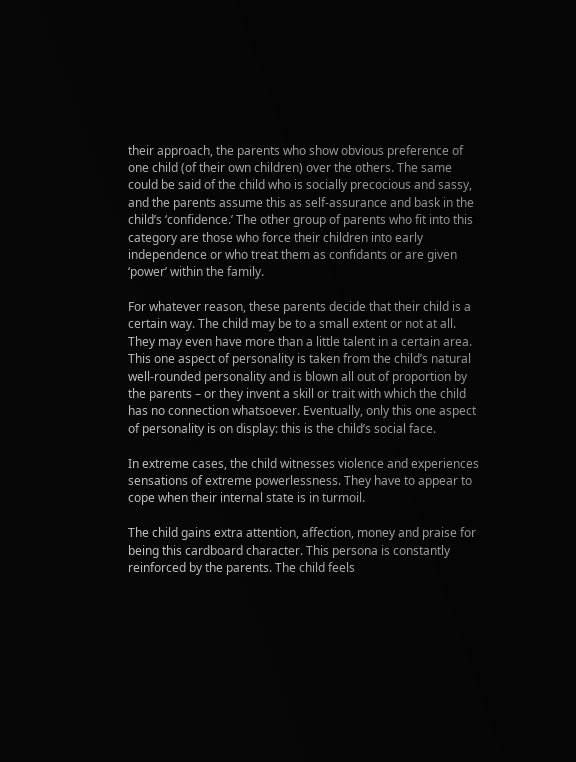their approach, the parents who show obvious preference of one child (of their own children) over the others. The same could be said of the child who is socially precocious and sassy, and the parents assume this as self-assurance and bask in the child’s ‘confidence.’ The other group of parents who fit into this category are those who force their children into early independence or who treat them as confidants or are given ‘power’ within the family.

For whatever reason, these parents decide that their child is a certain way. The child may be to a small extent or not at all. They may even have more than a little talent in a certain area.  This one aspect of personality is taken from the child’s natural well-rounded personality and is blown all out of proportion by the parents – or they invent a skill or trait with which the child has no connection whatsoever. Eventually, only this one aspect of personality is on display: this is the child’s social face.

In extreme cases, the child witnesses violence and experiences sensations of extreme powerlessness. They have to appear to cope when their internal state is in turmoil.

The child gains extra attention, affection, money and praise for being this cardboard character. This persona is constantly reinforced by the parents. The child feels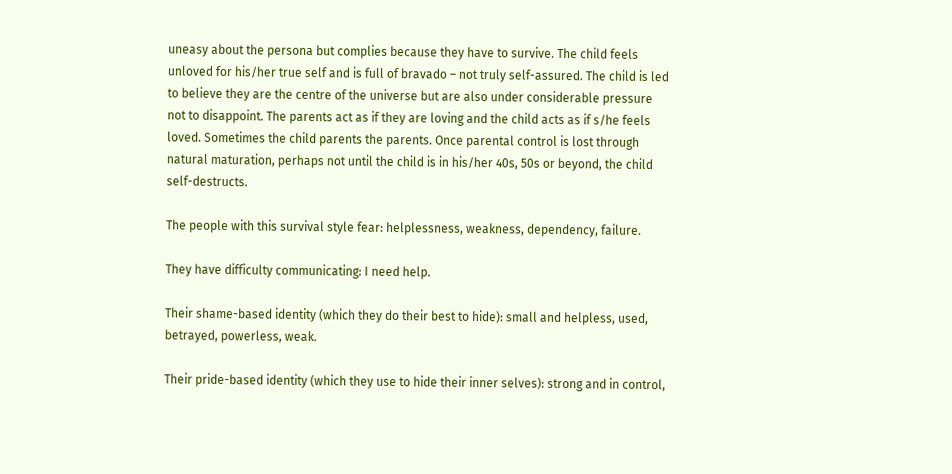uneasy about the persona but complies because they have to survive. The child feels unloved for his/her true self and is full of bravado – not truly self-assured. The child is led to believe they are the centre of the universe but are also under considerable pressure not to disappoint. The parents act as if they are loving and the child acts as if s/he feels loved. Sometimes the child parents the parents. Once parental control is lost through natural maturation, perhaps not until the child is in his/her 40s, 50s or beyond, the child self-destructs.

The people with this survival style fear: helplessness, weakness, dependency, failure.

They have difficulty communicating: I need help.

Their shame-based identity (which they do their best to hide): small and helpless, used, betrayed, powerless, weak.

Their pride-based identity (which they use to hide their inner selves): strong and in control,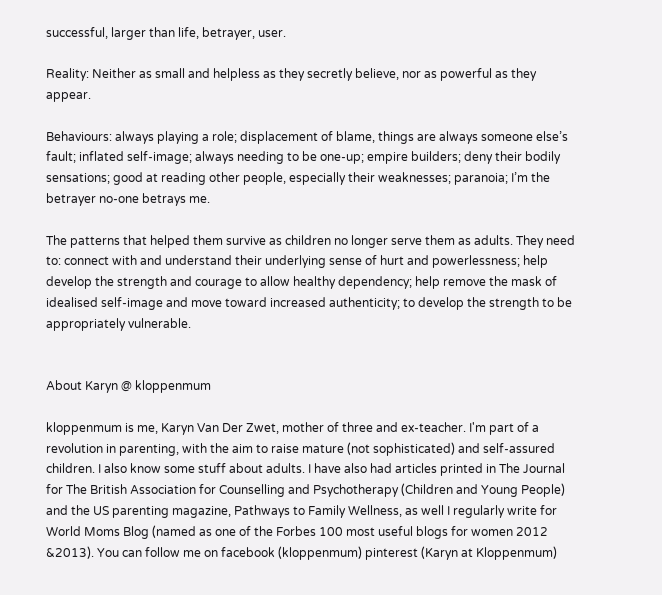successful, larger than life, betrayer, user.

Reality: Neither as small and helpless as they secretly believe, nor as powerful as they appear.

Behaviours: always playing a role; displacement of blame, things are always someone else’s fault; inflated self-image; always needing to be one-up; empire builders; deny their bodily sensations; good at reading other people, especially their weaknesses; paranoia; I’m the betrayer no-one betrays me.

The patterns that helped them survive as children no longer serve them as adults. They need to: connect with and understand their underlying sense of hurt and powerlessness; help develop the strength and courage to allow healthy dependency; help remove the mask of idealised self-image and move toward increased authenticity; to develop the strength to be appropriately vulnerable.


About Karyn @ kloppenmum

kloppenmum is me, Karyn Van Der Zwet, mother of three and ex-teacher. I'm part of a revolution in parenting, with the aim to raise mature (not sophisticated) and self-assured children. I also know some stuff about adults. I have also had articles printed in The Journal for The British Association for Counselling and Psychotherapy (Children and Young People) and the US parenting magazine, Pathways to Family Wellness, as well I regularly write for World Moms Blog (named as one of the Forbes 100 most useful blogs for women 2012 &2013). You can follow me on facebook (kloppenmum) pinterest (Karyn at Kloppenmum)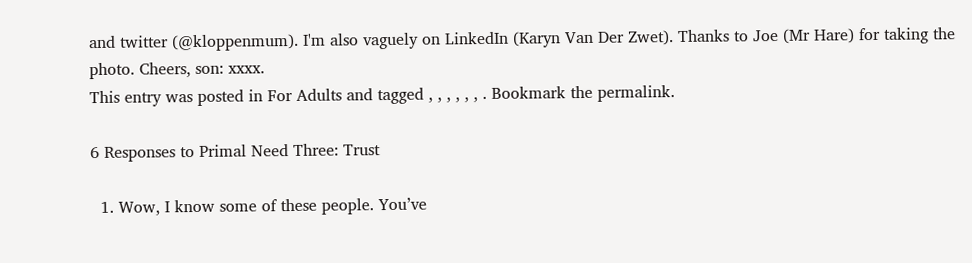and twitter (@kloppenmum). I'm also vaguely on LinkedIn (Karyn Van Der Zwet). Thanks to Joe (Mr Hare) for taking the photo. Cheers, son: xxxx.
This entry was posted in For Adults and tagged , , , , , , . Bookmark the permalink.

6 Responses to Primal Need Three: Trust

  1. Wow, I know some of these people. You’ve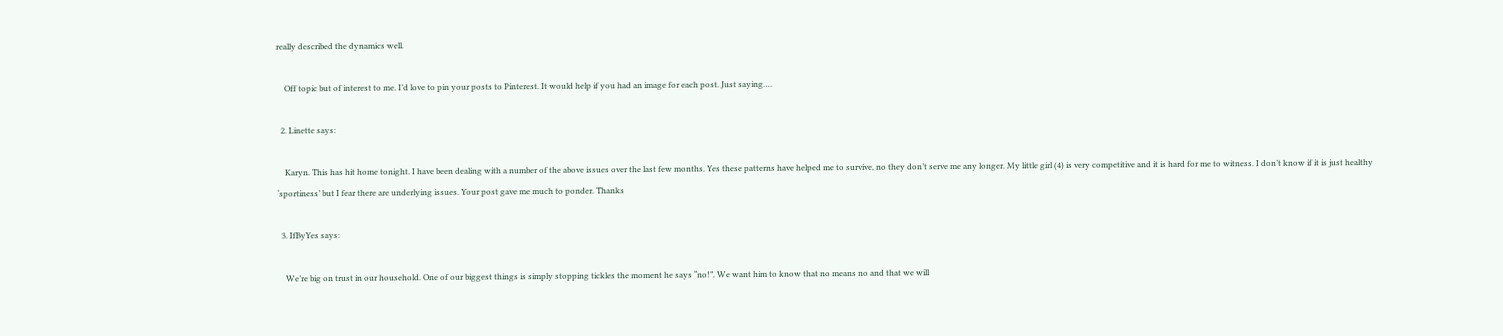really described the dynamics well.

    Off topic but of interest to me. I’d love to pin your posts to Pinterest. It would help if you had an image for each post. Just saying….

  2. Linette says:

    Karyn. This has hit home tonight. I have been dealing with a number of the above issues over the last few months. Yes these patterns have helped me to survive, no they don’t serve me any longer. My little girl (4) is very competitive and it is hard for me to witness. I don’t know if it is just healthy ‘sportiness’ but I fear there are underlying issues. Your post gave me much to ponder. Thanks

  3. IfByYes says:

    We’re big on trust in our household. One of our biggest things is simply stopping tickles the moment he says “no!”. We want him to know that no means no and that we will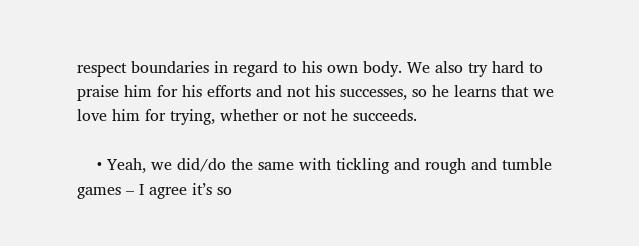respect boundaries in regard to his own body. We also try hard to praise him for his efforts and not his successes, so he learns that we love him for trying, whether or not he succeeds.

    • Yeah, we did/do the same with tickling and rough and tumble games – I agree it’s so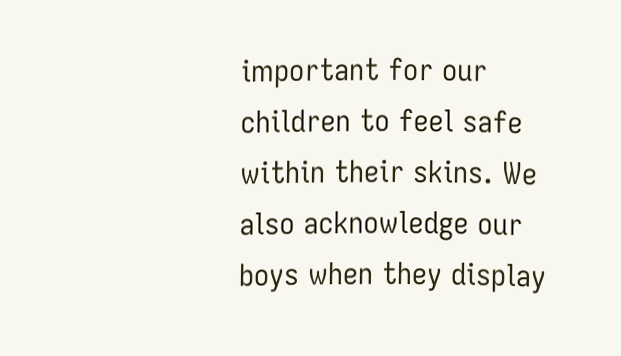important for our children to feel safe within their skins. We also acknowledge our boys when they display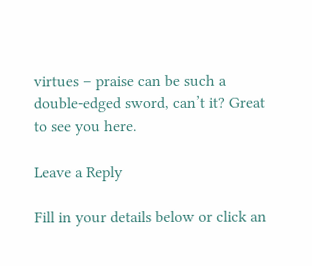virtues – praise can be such a double-edged sword, can’t it? Great to see you here.

Leave a Reply

Fill in your details below or click an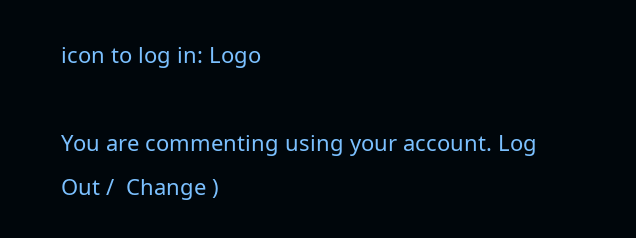icon to log in: Logo

You are commenting using your account. Log Out /  Change )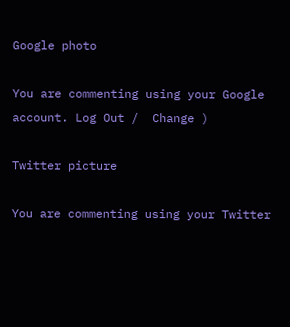Google photo

You are commenting using your Google account. Log Out /  Change )

Twitter picture

You are commenting using your Twitter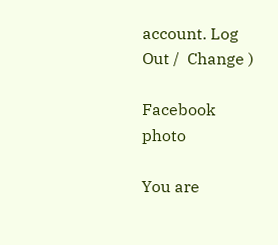account. Log Out /  Change )

Facebook photo

You are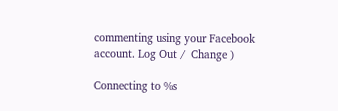commenting using your Facebook account. Log Out /  Change )

Connecting to %s